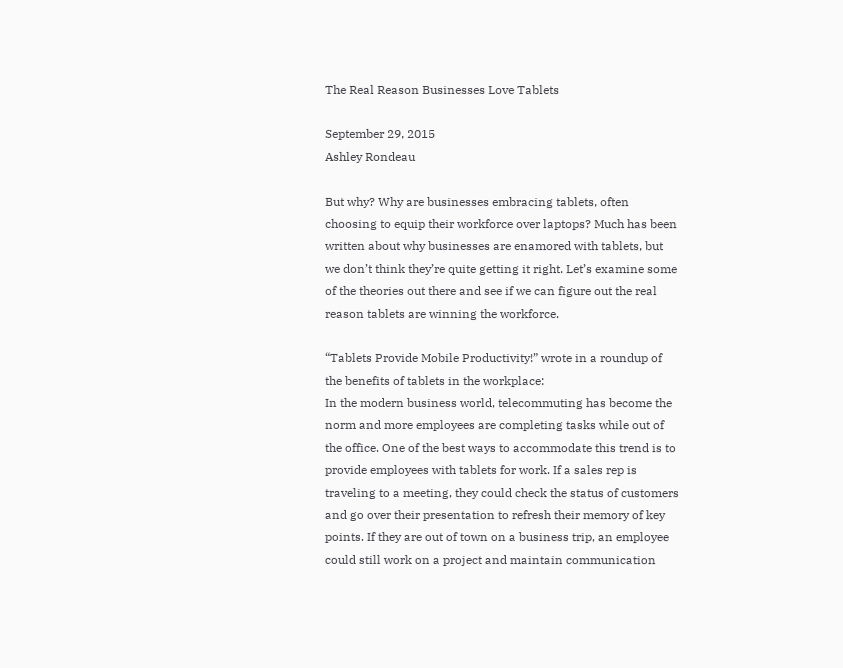The Real Reason Businesses Love Tablets

September 29, 2015
Ashley Rondeau

But why? Why are businesses embracing tablets, often choosing to equip their workforce over laptops? Much has been written about why businesses are enamored with tablets, but we don’t think they’re quite getting it right. Let’s examine some of the theories out there and see if we can figure out the real reason tablets are winning the workforce.

“Tablets Provide Mobile Productivity!” wrote in a roundup of the benefits of tablets in the workplace:
In the modern business world, telecommuting has become the norm and more employees are completing tasks while out of the office. One of the best ways to accommodate this trend is to provide employees with tablets for work. If a sales rep is traveling to a meeting, they could check the status of customers and go over their presentation to refresh their memory of key points. If they are out of town on a business trip, an employee could still work on a project and maintain communication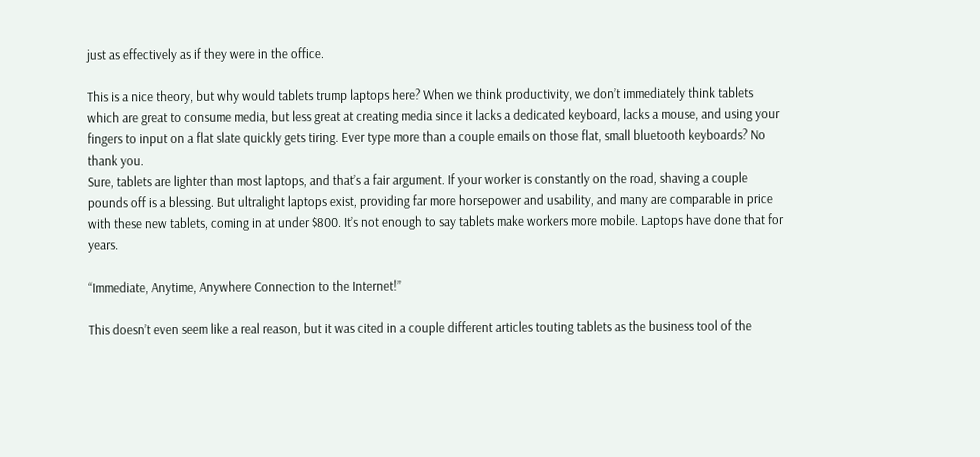just as effectively as if they were in the office.

This is a nice theory, but why would tablets trump laptops here? When we think productivity, we don’t immediately think tablets which are great to consume media, but less great at creating media since it lacks a dedicated keyboard, lacks a mouse, and using your fingers to input on a flat slate quickly gets tiring. Ever type more than a couple emails on those flat, small bluetooth keyboards? No thank you.
Sure, tablets are lighter than most laptops, and that’s a fair argument. If your worker is constantly on the road, shaving a couple pounds off is a blessing. But ultralight laptops exist, providing far more horsepower and usability, and many are comparable in price with these new tablets, coming in at under $800. It’s not enough to say tablets make workers more mobile. Laptops have done that for years.

“Immediate, Anytime, Anywhere Connection to the Internet!”

This doesn’t even seem like a real reason, but it was cited in a couple different articles touting tablets as the business tool of the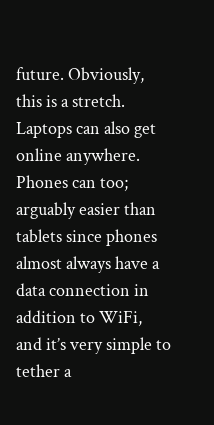future. Obviously, this is a stretch. Laptops can also get online anywhere. Phones can too; arguably easier than tablets since phones almost always have a data connection in addition to WiFi, and it’s very simple to tether a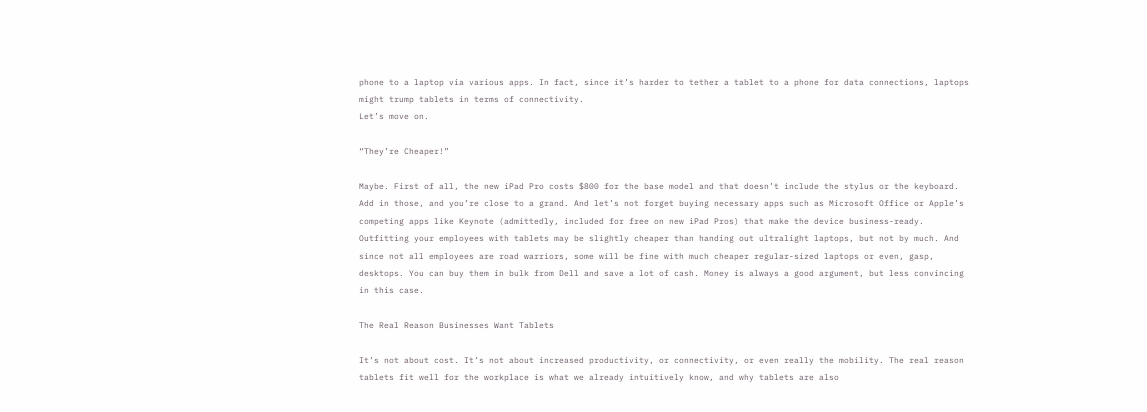phone to a laptop via various apps. In fact, since it’s harder to tether a tablet to a phone for data connections, laptops might trump tablets in terms of connectivity.
Let’s move on.

“They’re Cheaper!”

Maybe. First of all, the new iPad Pro costs $800 for the base model and that doesn’t include the stylus or the keyboard. Add in those, and you’re close to a grand. And let’s not forget buying necessary apps such as Microsoft Office or Apple’s competing apps like Keynote (admittedly, included for free on new iPad Pros) that make the device business-ready.
Outfitting your employees with tablets may be slightly cheaper than handing out ultralight laptops, but not by much. And since not all employees are road warriors, some will be fine with much cheaper regular-sized laptops or even, gasp, desktops. You can buy them in bulk from Dell and save a lot of cash. Money is always a good argument, but less convincing in this case.

The Real Reason Businesses Want Tablets

It’s not about cost. It’s not about increased productivity, or connectivity, or even really the mobility. The real reason tablets fit well for the workplace is what we already intuitively know, and why tablets are also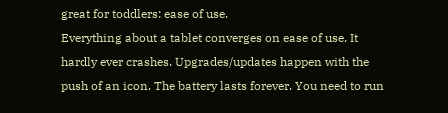great for toddlers: ease of use.
Everything about a tablet converges on ease of use. It hardly ever crashes. Upgrades/updates happen with the push of an icon. The battery lasts forever. You need to run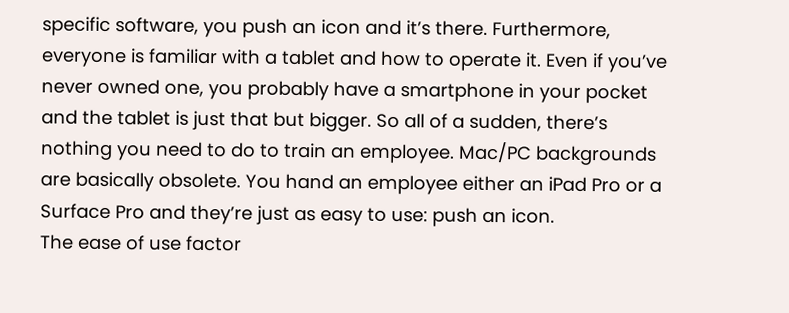specific software, you push an icon and it’s there. Furthermore, everyone is familiar with a tablet and how to operate it. Even if you’ve never owned one, you probably have a smartphone in your pocket and the tablet is just that but bigger. So all of a sudden, there’s nothing you need to do to train an employee. Mac/PC backgrounds are basically obsolete. You hand an employee either an iPad Pro or a Surface Pro and they’re just as easy to use: push an icon.
The ease of use factor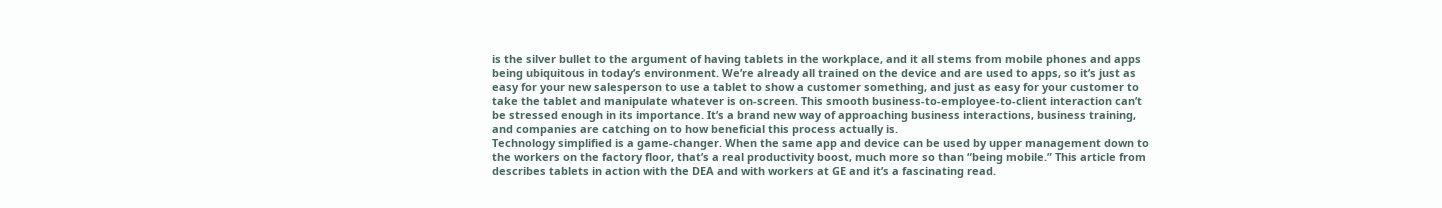is the silver bullet to the argument of having tablets in the workplace, and it all stems from mobile phones and apps being ubiquitous in today’s environment. We’re already all trained on the device and are used to apps, so it’s just as easy for your new salesperson to use a tablet to show a customer something, and just as easy for your customer to take the tablet and manipulate whatever is on-screen. This smooth business-to-employee-to-client interaction can’t be stressed enough in its importance. It’s a brand new way of approaching business interactions, business training, and companies are catching on to how beneficial this process actually is.
Technology simplified is a game-changer. When the same app and device can be used by upper management down to the workers on the factory floor, that’s a real productivity boost, much more so than “being mobile.” This article from describes tablets in action with the DEA and with workers at GE and it’s a fascinating read.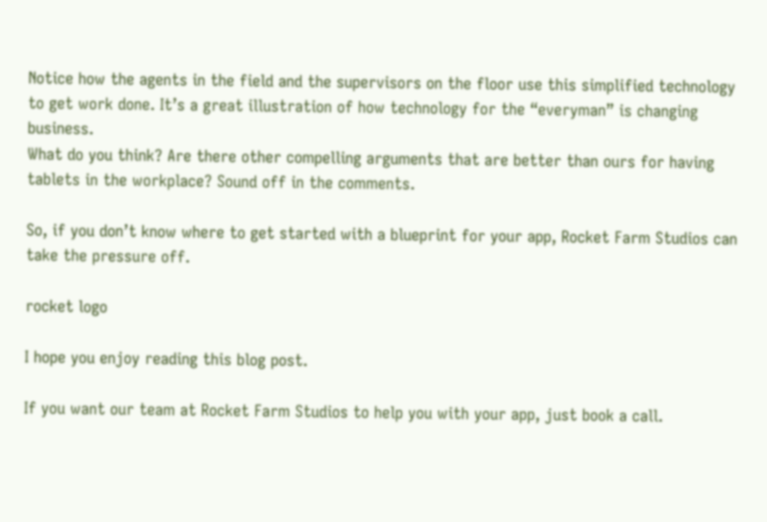Notice how the agents in the field and the supervisors on the floor use this simplified technology to get work done. It’s a great illustration of how technology for the “everyman” is changing business.
What do you think? Are there other compelling arguments that are better than ours for having tablets in the workplace? Sound off in the comments.

So, if you don’t know where to get started with a blueprint for your app, Rocket Farm Studios can take the pressure off.

rocket logo

I hope you enjoy reading this blog post.

If you want our team at Rocket Farm Studios to help you with your app, just book a call.